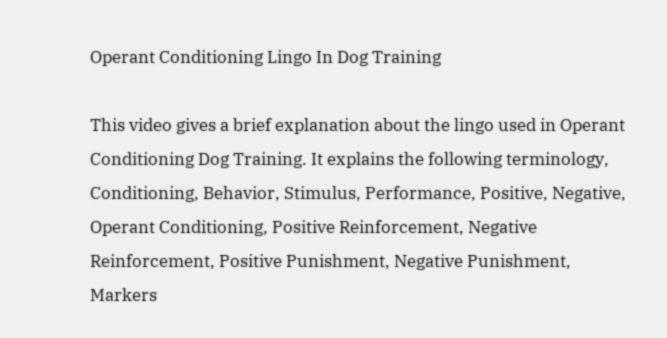Operant Conditioning Lingo In Dog Training

This video gives a brief explanation about the lingo used in Operant Conditioning Dog Training. It explains the following terminology, Conditioning, Behavior, Stimulus, Performance, Positive, Negative, Operant Conditioning, Positive Reinforcement, Negative Reinforcement, Positive Punishment, Negative Punishment, Markers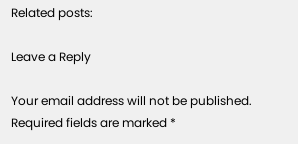Related posts:

Leave a Reply

Your email address will not be published. Required fields are marked *